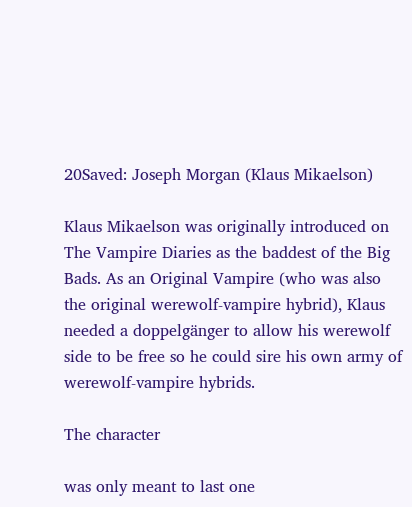20Saved: Joseph Morgan (Klaus Mikaelson)

Klaus Mikaelson was originally introduced on The Vampire Diaries as the baddest of the Big Bads. As an Original Vampire (who was also the original werewolf-vampire hybrid), Klaus needed a doppelgänger to allow his werewolf side to be free so he could sire his own army of werewolf-vampire hybrids.

The character

was only meant to last one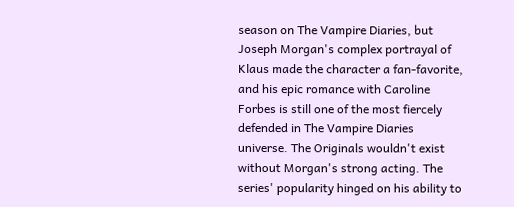season on The Vampire Diaries, but Joseph Morgan's complex portrayal of Klaus made the character a fan-favorite, and his epic romance with Caroline Forbes is still one of the most fiercely defended in The Vampire Diaries universe. The Originals wouldn't exist without Morgan's strong acting. The series' popularity hinged on his ability to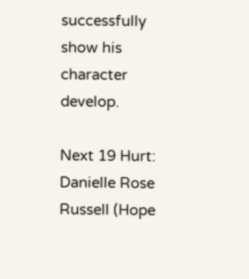successfully show his character develop.

Next 19 Hurt: Danielle Rose Russell (Hope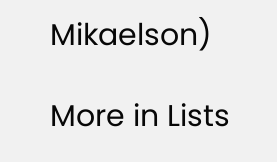Mikaelson)

More in Lists